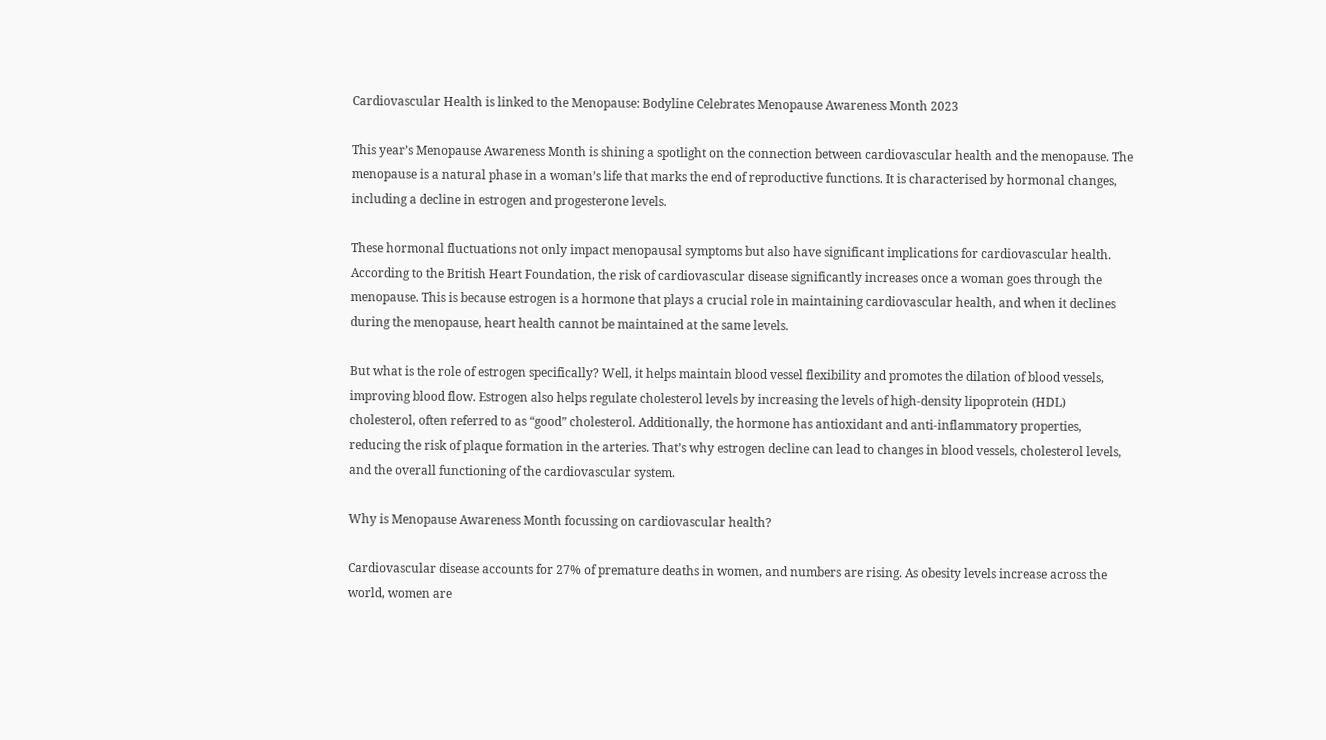Cardiovascular Health is linked to the Menopause: Bodyline Celebrates Menopause Awareness Month 2023

This year’s Menopause Awareness Month is shining a spotlight on the connection between cardiovascular health and the menopause. The menopause is a natural phase in a woman’s life that marks the end of reproductive functions. It is characterised by hormonal changes, including a decline in estrogen and progesterone levels.

These hormonal fluctuations not only impact menopausal symptoms but also have significant implications for cardiovascular health. According to the British Heart Foundation, the risk of cardiovascular disease significantly increases once a woman goes through the menopause. This is because estrogen is a hormone that plays a crucial role in maintaining cardiovascular health, and when it declines during the menopause, heart health cannot be maintained at the same levels.

But what is the role of estrogen specifically? Well, it helps maintain blood vessel flexibility and promotes the dilation of blood vessels, improving blood flow. Estrogen also helps regulate cholesterol levels by increasing the levels of high-density lipoprotein (HDL) cholesterol, often referred to as “good” cholesterol. Additionally, the hormone has antioxidant and anti-inflammatory properties, reducing the risk of plaque formation in the arteries. That’s why estrogen decline can lead to changes in blood vessels, cholesterol levels, and the overall functioning of the cardiovascular system.

Why is Menopause Awareness Month focussing on cardiovascular health?

Cardiovascular disease accounts for 27% of premature deaths in women, and numbers are rising. As obesity levels increase across the world, women are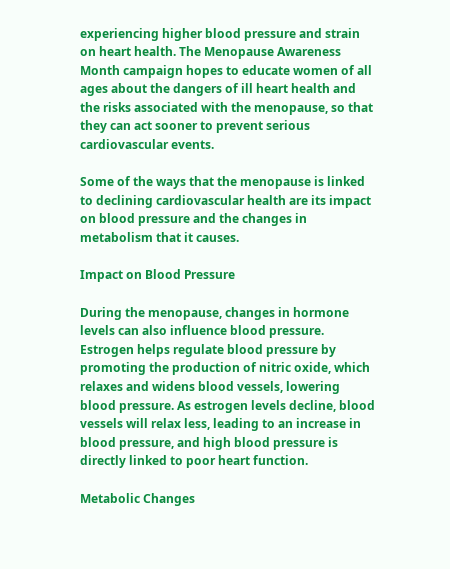experiencing higher blood pressure and strain on heart health. The Menopause Awareness Month campaign hopes to educate women of all ages about the dangers of ill heart health and the risks associated with the menopause, so that they can act sooner to prevent serious cardiovascular events.

Some of the ways that the menopause is linked to declining cardiovascular health are its impact on blood pressure and the changes in metabolism that it causes.

Impact on Blood Pressure

During the menopause, changes in hormone levels can also influence blood pressure. Estrogen helps regulate blood pressure by promoting the production of nitric oxide, which relaxes and widens blood vessels, lowering blood pressure. As estrogen levels decline, blood vessels will relax less, leading to an increase in blood pressure, and high blood pressure is directly linked to poor heart function.

Metabolic Changes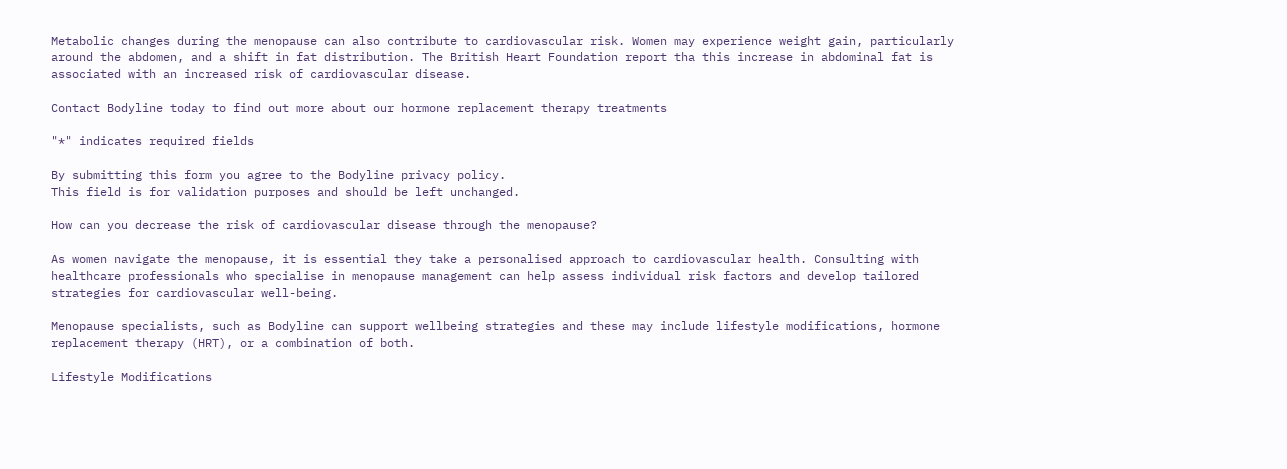Metabolic changes during the menopause can also contribute to cardiovascular risk. Women may experience weight gain, particularly around the abdomen, and a shift in fat distribution. The British Heart Foundation report tha this increase in abdominal fat is associated with an increased risk of cardiovascular disease.

Contact Bodyline today to find out more about our hormone replacement therapy treatments

"*" indicates required fields

By submitting this form you agree to the Bodyline privacy policy.
This field is for validation purposes and should be left unchanged.

How can you decrease the risk of cardiovascular disease through the menopause?

As women navigate the menopause, it is essential they take a personalised approach to cardiovascular health. Consulting with healthcare professionals who specialise in menopause management can help assess individual risk factors and develop tailored strategies for cardiovascular well-being.

Menopause specialists, such as Bodyline can support wellbeing strategies and these may include lifestyle modifications, hormone replacement therapy (HRT), or a combination of both.

Lifestyle Modifications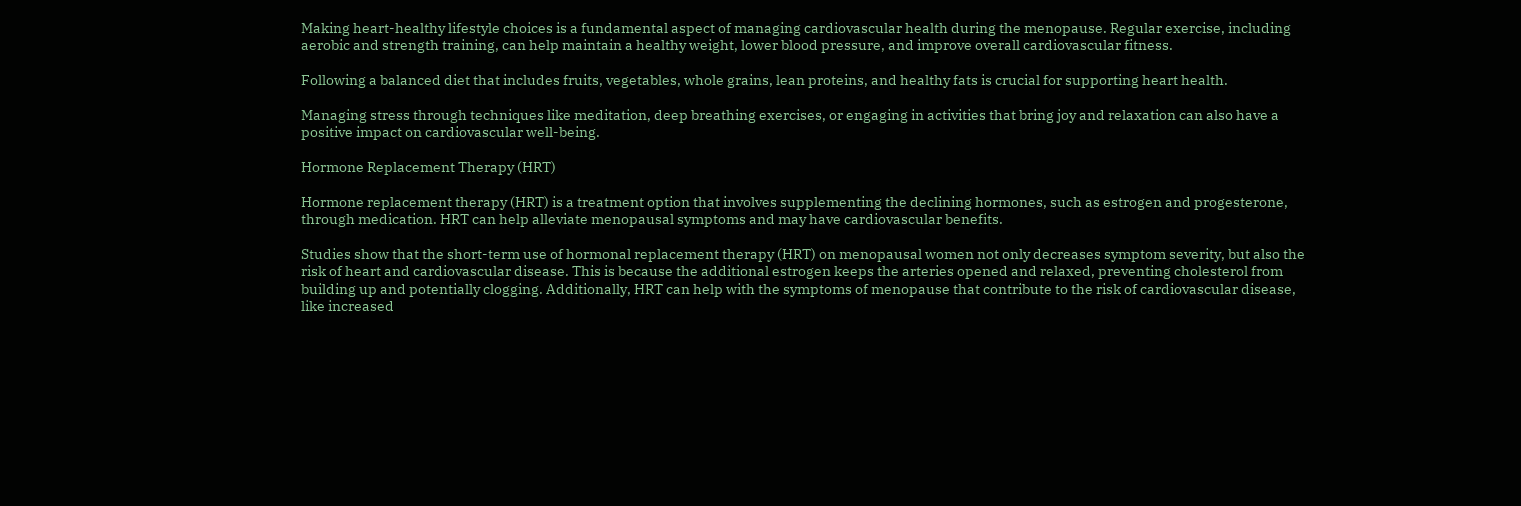Making heart-healthy lifestyle choices is a fundamental aspect of managing cardiovascular health during the menopause. Regular exercise, including aerobic and strength training, can help maintain a healthy weight, lower blood pressure, and improve overall cardiovascular fitness.

Following a balanced diet that includes fruits, vegetables, whole grains, lean proteins, and healthy fats is crucial for supporting heart health.

Managing stress through techniques like meditation, deep breathing exercises, or engaging in activities that bring joy and relaxation can also have a positive impact on cardiovascular well-being.

Hormone Replacement Therapy (HRT)

Hormone replacement therapy (HRT) is a treatment option that involves supplementing the declining hormones, such as estrogen and progesterone, through medication. HRT can help alleviate menopausal symptoms and may have cardiovascular benefits.

Studies show that the short-term use of hormonal replacement therapy (HRT) on menopausal women not only decreases symptom severity, but also the risk of heart and cardiovascular disease. This is because the additional estrogen keeps the arteries opened and relaxed, preventing cholesterol from building up and potentially clogging. Additionally, HRT can help with the symptoms of menopause that contribute to the risk of cardiovascular disease, like increased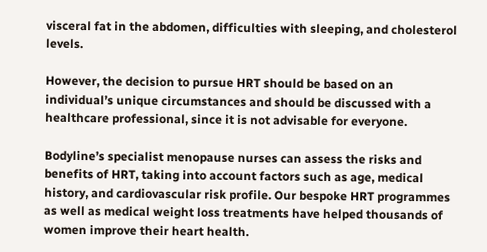visceral fat in the abdomen, difficulties with sleeping, and cholesterol levels.

However, the decision to pursue HRT should be based on an individual’s unique circumstances and should be discussed with a healthcare professional, since it is not advisable for everyone.

Bodyline’s specialist menopause nurses can assess the risks and benefits of HRT, taking into account factors such as age, medical history, and cardiovascular risk profile. Our bespoke HRT programmes as well as medical weight loss treatments have helped thousands of women improve their heart health.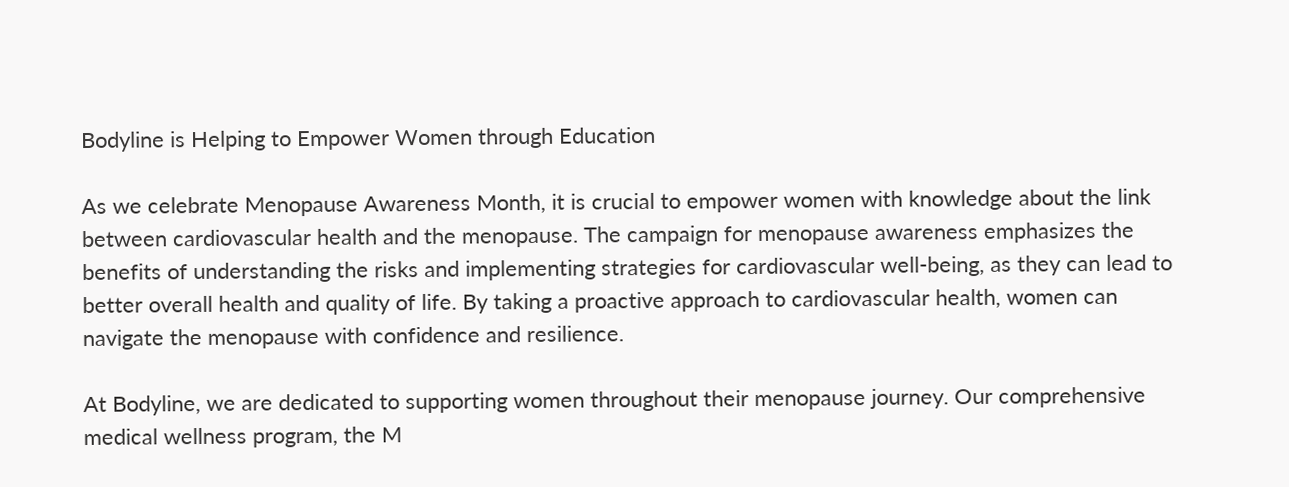Bodyline is Helping to Empower Women through Education

As we celebrate Menopause Awareness Month, it is crucial to empower women with knowledge about the link between cardiovascular health and the menopause. The campaign for menopause awareness emphasizes the benefits of understanding the risks and implementing strategies for cardiovascular well-being, as they can lead to better overall health and quality of life. By taking a proactive approach to cardiovascular health, women can navigate the menopause with confidence and resilience.

At Bodyline, we are dedicated to supporting women throughout their menopause journey. Our comprehensive medical wellness program, the M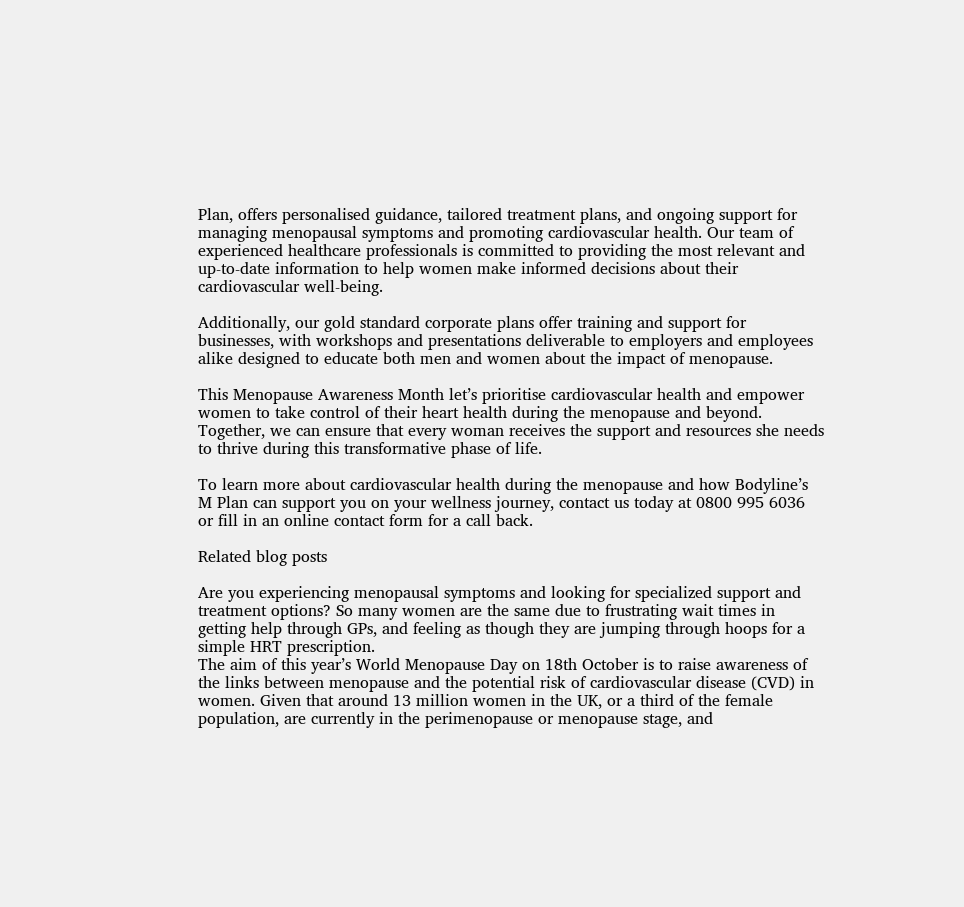Plan, offers personalised guidance, tailored treatment plans, and ongoing support for managing menopausal symptoms and promoting cardiovascular health. Our team of experienced healthcare professionals is committed to providing the most relevant and up-to-date information to help women make informed decisions about their cardiovascular well-being.

Additionally, our gold standard corporate plans offer training and support for businesses, with workshops and presentations deliverable to employers and employees alike designed to educate both men and women about the impact of menopause.

This Menopause Awareness Month let’s prioritise cardiovascular health and empower women to take control of their heart health during the menopause and beyond. Together, we can ensure that every woman receives the support and resources she needs to thrive during this transformative phase of life.

To learn more about cardiovascular health during the menopause and how Bodyline’s M Plan can support you on your wellness journey, contact us today at 0800 995 6036 or fill in an online contact form for a call back.

Related blog posts

Are you experiencing menopausal symptoms and looking for specialized support and treatment options? So many women are the same due to frustrating wait times in getting help through GPs, and feeling as though they are jumping through hoops for a simple HRT prescription.
The aim of this year’s World Menopause Day on 18th October is to raise awareness of the links between menopause and the potential risk of cardiovascular disease (CVD) in women. Given that around 13 million women in the UK, or a third of the female population, are currently in the perimenopause or menopause stage, and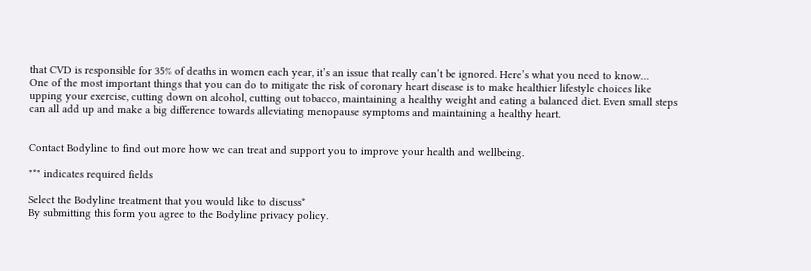that CVD is responsible for 35% of deaths in women each year, it’s an issue that really can’t be ignored. Here’s what you need to know…
One of the most important things that you can do to mitigate the risk of coronary heart disease is to make healthier lifestyle choices like upping your exercise, cutting down on alcohol, cutting out tobacco, maintaining a healthy weight and eating a balanced diet. Even small steps can all add up and make a big difference towards alleviating menopause symptoms and maintaining a healthy heart.


Contact Bodyline to find out more how we can treat and support you to improve your health and wellbeing.

"*" indicates required fields

Select the Bodyline treatment that you would like to discuss*
By submitting this form you agree to the Bodyline privacy policy.